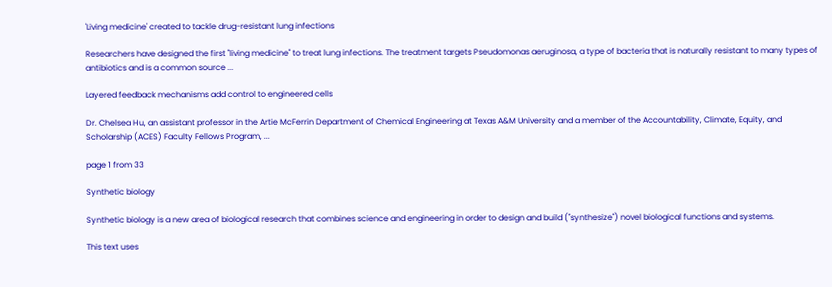'Living medicine' created to tackle drug-resistant lung infections

Researchers have designed the first "living medicine" to treat lung infections. The treatment targets Pseudomonas aeruginosa, a type of bacteria that is naturally resistant to many types of antibiotics and is a common source ...

Layered feedback mechanisms add control to engineered cells

Dr. Chelsea Hu, an assistant professor in the Artie McFerrin Department of Chemical Engineering at Texas A&M University and a member of the Accountability, Climate, Equity, and Scholarship (ACES) Faculty Fellows Program, ...

page 1 from 33

Synthetic biology

Synthetic biology is a new area of biological research that combines science and engineering in order to design and build ("synthesize") novel biological functions and systems.

This text uses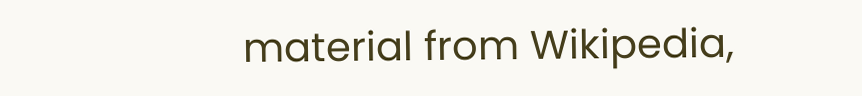material from Wikipedia,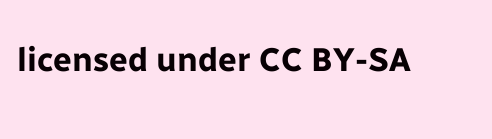licensed under CC BY-SA